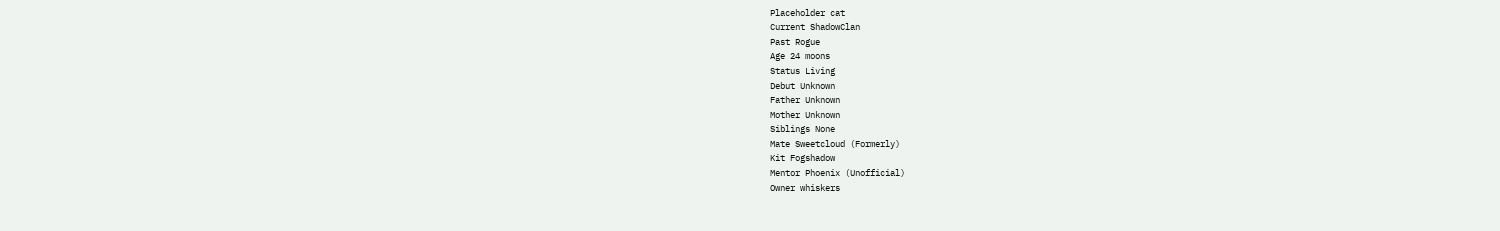Placeholder cat
Current ShadowClan
Past Rogue
Age 24 moons
Status Living
Debut Unknown
Father Unknown
Mother Unknown
Siblings None
Mate Sweetcloud (Formerly)
Kit Fogshadow
Mentor Phoenix (Unofficial)
Owner whiskers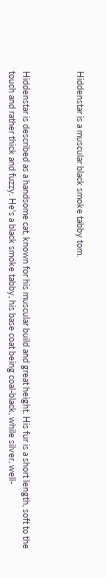Hiddenstar is a muscular black smoke tabby tom.



Hiddenstar is described as a handsome cat, known for his muscular build and great height. His fur is a short length, soft to the touch and rather thick and fuzzy. He's a black smoke tabby, his base coat being coal-black, while silver, well-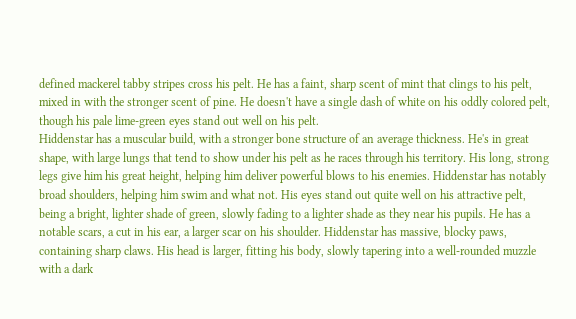defined mackerel tabby stripes cross his pelt. He has a faint, sharp scent of mint that clings to his pelt, mixed in with the stronger scent of pine. He doesn't have a single dash of white on his oddly colored pelt, though his pale lime-green eyes stand out well on his pelt.
Hiddenstar has a muscular build, with a stronger bone structure of an average thickness. He's in great shape, with large lungs that tend to show under his pelt as he races through his territory. His long, strong legs give him his great height, helping him deliver powerful blows to his enemies. Hiddenstar has notably broad shoulders, helping him swim and what not. His eyes stand out quite well on his attractive pelt, being a bright, lighter shade of green, slowly fading to a lighter shade as they near his pupils. He has a notable scars, a cut in his ear, a larger scar on his shoulder. Hiddenstar has massive, blocky paws, containing sharp claws. His head is larger, fitting his body, slowly tapering into a well-rounded muzzle with a dark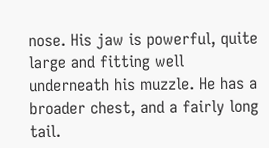nose. His jaw is powerful, quite large and fitting well underneath his muzzle. He has a broader chest, and a fairly long tail.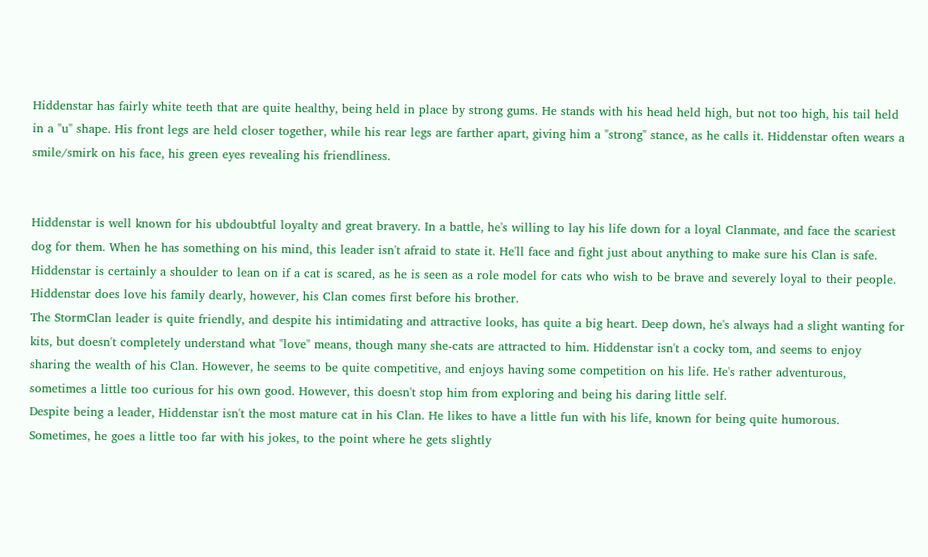Hiddenstar has fairly white teeth that are quite healthy, being held in place by strong gums. He stands with his head held high, but not too high, his tail held in a "u" shape. His front legs are held closer together, while his rear legs are farther apart, giving him a "strong" stance, as he calls it. Hiddenstar often wears a smile/smirk on his face, his green eyes revealing his friendliness.


Hiddenstar is well known for his ubdoubtful loyalty and great bravery. In a battle, he's willing to lay his life down for a loyal Clanmate, and face the scariest dog for them. When he has something on his mind, this leader isn't afraid to state it. He'll face and fight just about anything to make sure his Clan is safe. Hiddenstar is certainly a shoulder to lean on if a cat is scared, as he is seen as a role model for cats who wish to be brave and severely loyal to their people. Hiddenstar does love his family dearly, however, his Clan comes first before his brother.
The StormClan leader is quite friendly, and despite his intimidating and attractive looks, has quite a big heart. Deep down, he's always had a slight wanting for kits, but doesn't completely understand what "love" means, though many she-cats are attracted to him. Hiddenstar isn't a cocky tom, and seems to enjoy sharing the wealth of his Clan. However, he seems to be quite competitive, and enjoys having some competition on his life. He's rather adventurous, sometimes a little too curious for his own good. However, this doesn't stop him from exploring and being his daring little self.
Despite being a leader, Hiddenstar isn't the most mature cat in his Clan. He likes to have a little fun with his life, known for being quite humorous. Sometimes, he goes a little too far with his jokes, to the point where he gets slightly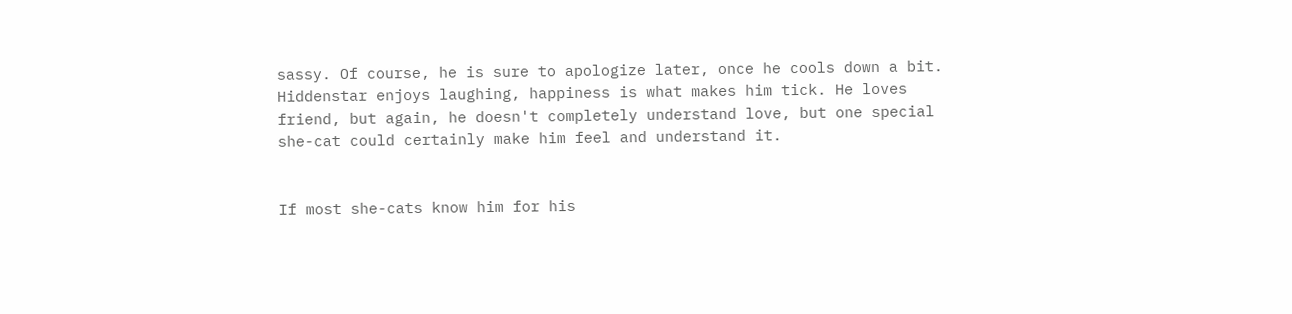sassy. Of course, he is sure to apologize later, once he cools down a bit. Hiddenstar enjoys laughing, happiness is what makes him tick. He loves friend, but again, he doesn't completely understand love, but one special she-cat could certainly make him feel and understand it.


If most she-cats know him for his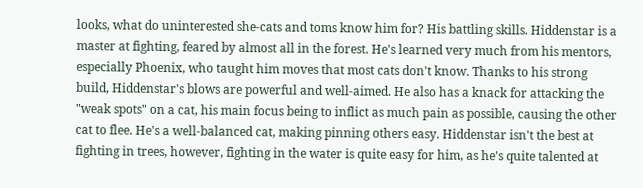looks, what do uninterested she-cats and toms know him for? His battling skills. Hiddenstar is a master at fighting, feared by almost all in the forest. He's learned very much from his mentors, especially Phoenix, who taught him moves that most cats don't know. Thanks to his strong build, Hiddenstar's blows are powerful and well-aimed. He also has a knack for attacking the "weak spots" on a cat, his main focus being to inflict as much pain as possible, causing the other cat to flee. He's a well-balanced cat, making pinning others easy. Hiddenstar isn't the best at fighting in trees, however, fighting in the water is quite easy for him, as he's quite talented at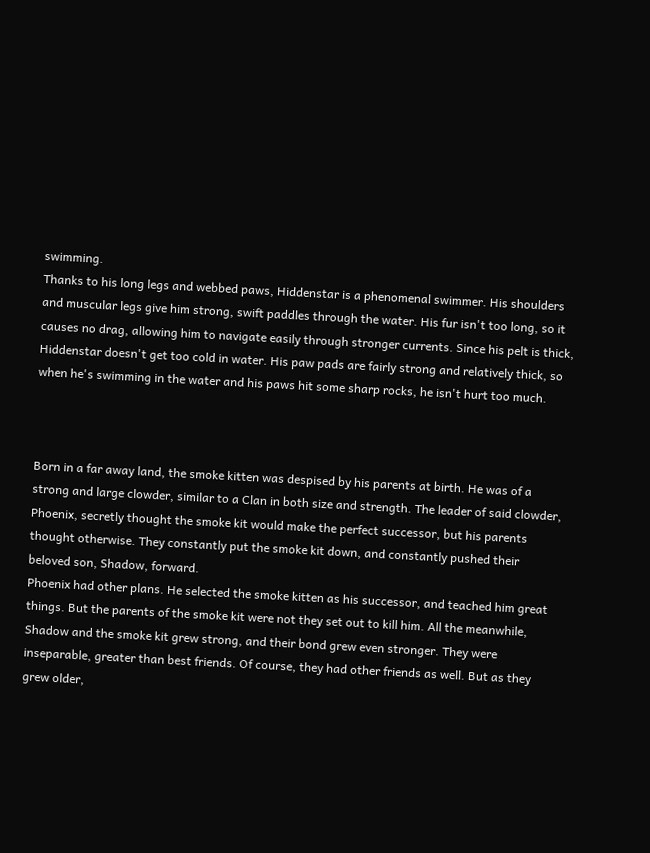swimming.
Thanks to his long legs and webbed paws, Hiddenstar is a phenomenal swimmer. His shoulders and muscular legs give him strong, swift paddles through the water. His fur isn't too long, so it causes no drag, allowing him to navigate easily through stronger currents. Since his pelt is thick, Hiddenstar doesn't get too cold in water. His paw pads are fairly strong and relatively thick, so when he's swimming in the water and his paws hit some sharp rocks, he isn't hurt too much.



Born in a far away land, the smoke kitten was despised by his parents at birth. He was of a strong and large clowder, similar to a Clan in both size and strength. The leader of said clowder, Phoenix, secretly thought the smoke kit would make the perfect successor, but his parents thought otherwise. They constantly put the smoke kit down, and constantly pushed their beloved son, Shadow, forward.
Phoenix had other plans. He selected the smoke kitten as his successor, and teached him great things. But the parents of the smoke kit were not they set out to kill him. All the meanwhile, Shadow and the smoke kit grew strong, and their bond grew even stronger. They were inseparable, greater than best friends. Of course, they had other friends as well. But as they grew older,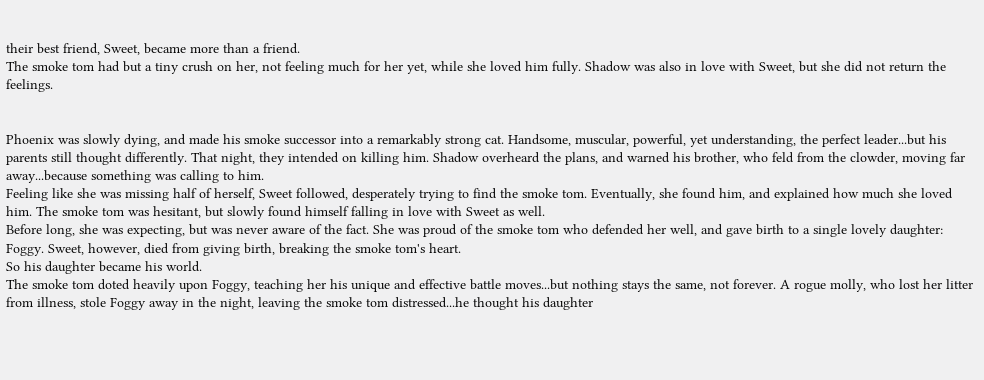their best friend, Sweet, became more than a friend.
The smoke tom had but a tiny crush on her, not feeling much for her yet, while she loved him fully. Shadow was also in love with Sweet, but she did not return the feelings.


Phoenix was slowly dying, and made his smoke successor into a remarkably strong cat. Handsome, muscular, powerful, yet understanding, the perfect leader...but his parents still thought differently. That night, they intended on killing him. Shadow overheard the plans, and warned his brother, who feld from the clowder, moving far away...because something was calling to him.
Feeling like she was missing half of herself, Sweet followed, desperately trying to find the smoke tom. Eventually, she found him, and explained how much she loved him. The smoke tom was hesitant, but slowly found himself falling in love with Sweet as well.
Before long, she was expecting, but was never aware of the fact. She was proud of the smoke tom who defended her well, and gave birth to a single lovely daughter: Foggy. Sweet, however, died from giving birth, breaking the smoke tom's heart.
So his daughter became his world.
The smoke tom doted heavily upon Foggy, teaching her his unique and effective battle moves...but nothing stays the same, not forever. A rogue molly, who lost her litter from illness, stole Foggy away in the night, leaving the smoke tom distressed...he thought his daughter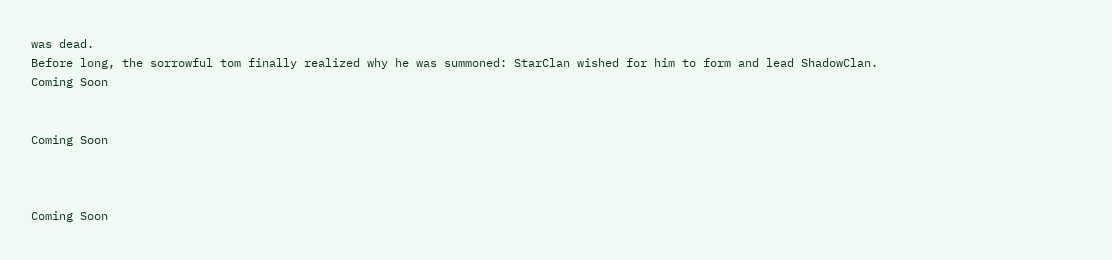was dead.
Before long, the sorrowful tom finally realized why he was summoned: StarClan wished for him to form and lead ShadowClan.
Coming Soon


Coming Soon



Coming Soon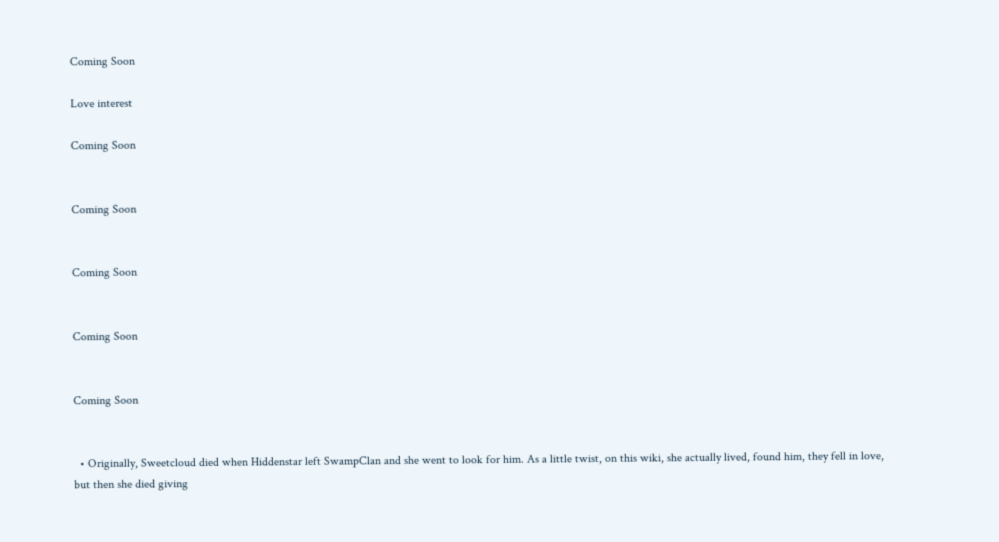Coming Soon

Love interest

Coming Soon


Coming Soon


Coming Soon


Coming Soon


Coming Soon


  • Originally, Sweetcloud died when Hiddenstar left SwampClan and she went to look for him. As a little twist, on this wiki, she actually lived, found him, they fell in love, but then she died giving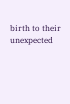birth to their unexpected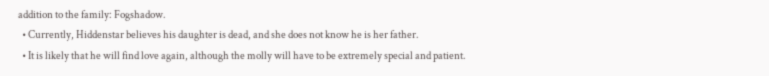addition to the family: Fogshadow.
  • Currently, Hiddenstar believes his daughter is dead, and she does not know he is her father.
  • It is likely that he will find love again, although the molly will have to be extremely special and patient.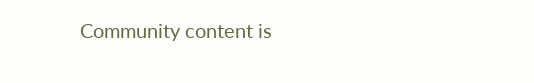Community content is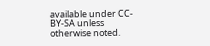available under CC-BY-SA unless otherwise noted.